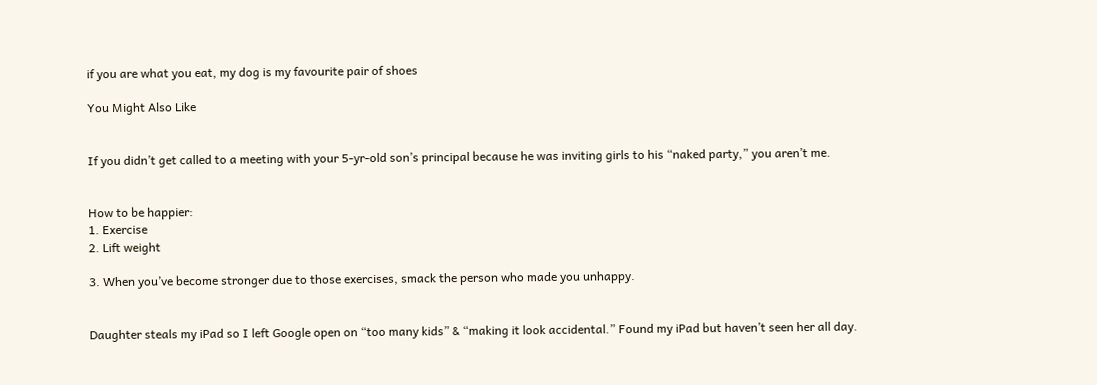if you are what you eat, my dog is my favourite pair of shoes

You Might Also Like


If you didn’t get called to a meeting with your 5-yr-old son’s principal because he was inviting girls to his “naked party,” you aren’t me.


How to be happier:
1. Exercise
2. Lift weight

3. When you’ve become stronger due to those exercises, smack the person who made you unhappy.


Daughter steals my iPad so I left Google open on “too many kids” & “making it look accidental.” Found my iPad but haven’t seen her all day.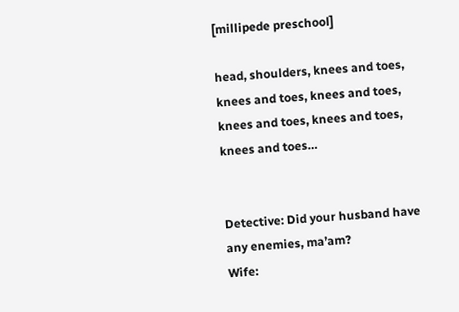[millipede preschool]

head, shoulders, knees and toes, knees and toes, knees and toes, knees and toes, knees and toes, knees and toes…


Detective: Did your husband have any enemies, ma’am?
Wife: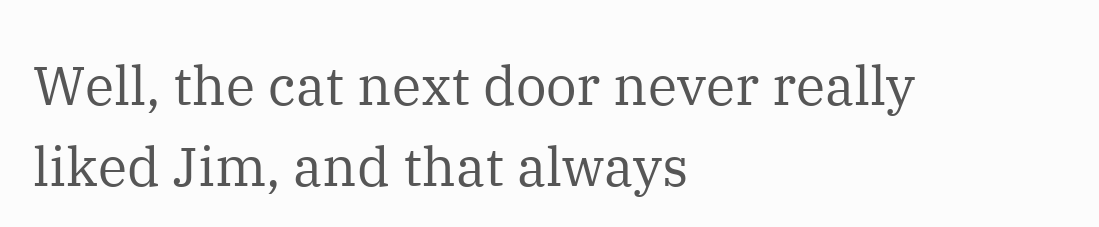Well, the cat next door never really liked Jim, and that always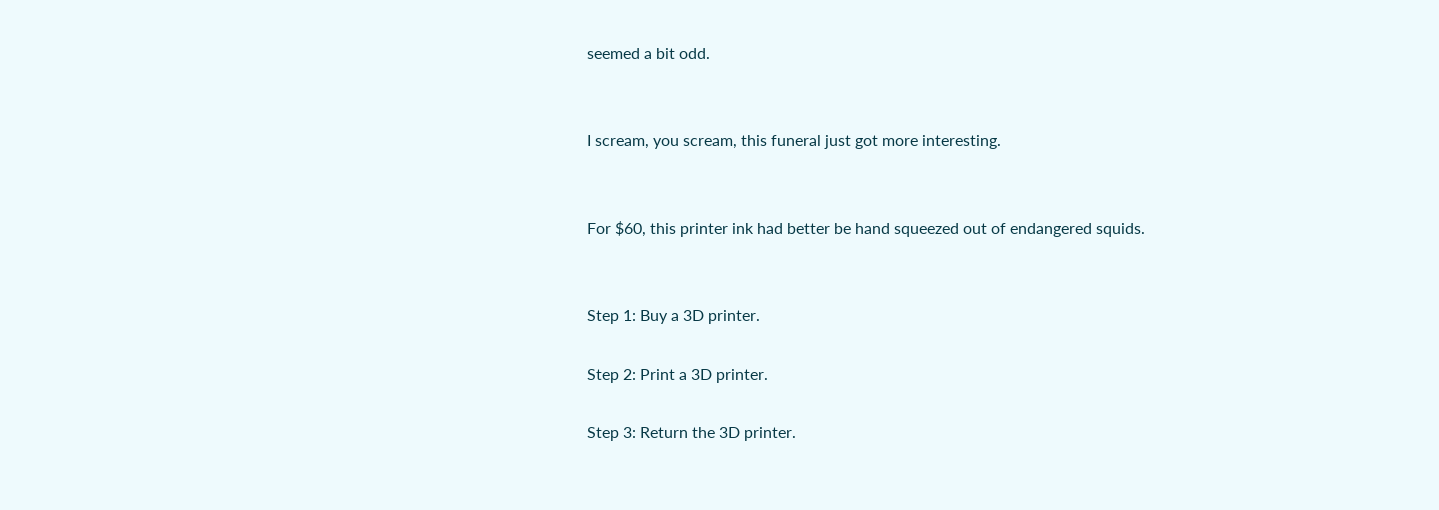seemed a bit odd.


I scream, you scream, this funeral just got more interesting.


For $60, this printer ink had better be hand squeezed out of endangered squids.


Step 1: Buy a 3D printer.

Step 2: Print a 3D printer.

Step 3: Return the 3D printer.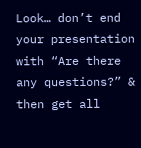Look… don’t end your presentation with “Are there any questions?” & then get all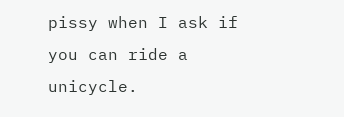pissy when I ask if you can ride a unicycle.